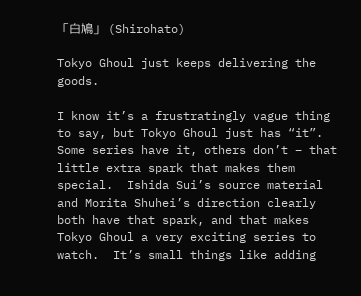「白鳩」 (Shirohato)

Tokyo Ghoul just keeps delivering the goods.

I know it’s a frustratingly vague thing to say, but Tokyo Ghoul just has “it”.  Some series have it, others don’t – that little extra spark that makes them special.  Ishida Sui’s source material and Morita Shuhei’s direction clearly both have that spark, and that makes Tokyo Ghoul a very exciting series to watch.  It’s small things like adding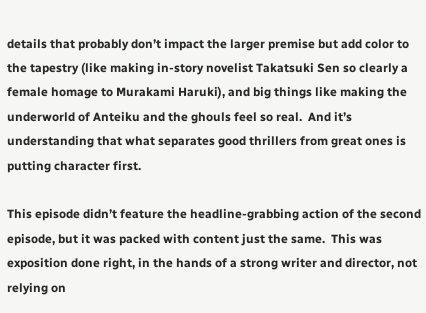details that probably don’t impact the larger premise but add color to the tapestry (like making in-story novelist Takatsuki Sen so clearly a female homage to Murakami Haruki), and big things like making the underworld of Anteiku and the ghouls feel so real.  And it’s understanding that what separates good thrillers from great ones is putting character first.

This episode didn’t feature the headline-grabbing action of the second episode, but it was packed with content just the same.  This was exposition done right, in the hands of a strong writer and director, not relying on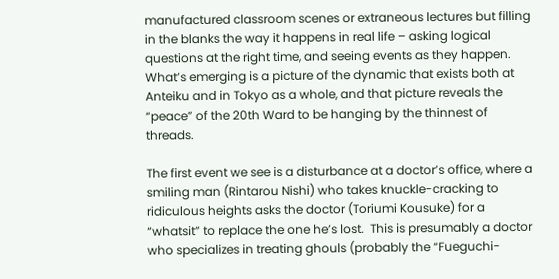manufactured classroom scenes or extraneous lectures but filling in the blanks the way it happens in real life – asking logical questions at the right time, and seeing events as they happen.  What’s emerging is a picture of the dynamic that exists both at Anteiku and in Tokyo as a whole, and that picture reveals the “peace” of the 20th Ward to be hanging by the thinnest of threads.

The first event we see is a disturbance at a doctor’s office, where a smiling man (Rintarou Nishi) who takes knuckle-cracking to ridiculous heights asks the doctor (Toriumi Kousuke) for a “whatsit” to replace the one he’s lost.  This is presumably a doctor who specializes in treating ghouls (probably the “Fueguchi-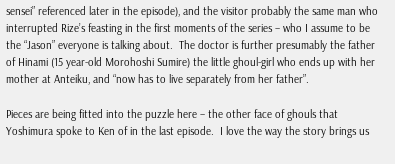sensei” referenced later in the episode), and the visitor probably the same man who interrupted Rize’s feasting in the first moments of the series – who I assume to be the “Jason” everyone is talking about.  The doctor is further presumably the father of Hinami (15 year-old Morohoshi Sumire) the little ghoul-girl who ends up with her mother at Anteiku, and “now has to live separately from her father”.

Pieces are being fitted into the puzzle here – the other face of ghouls that Yoshimura spoke to Ken of in the last episode.  I love the way the story brings us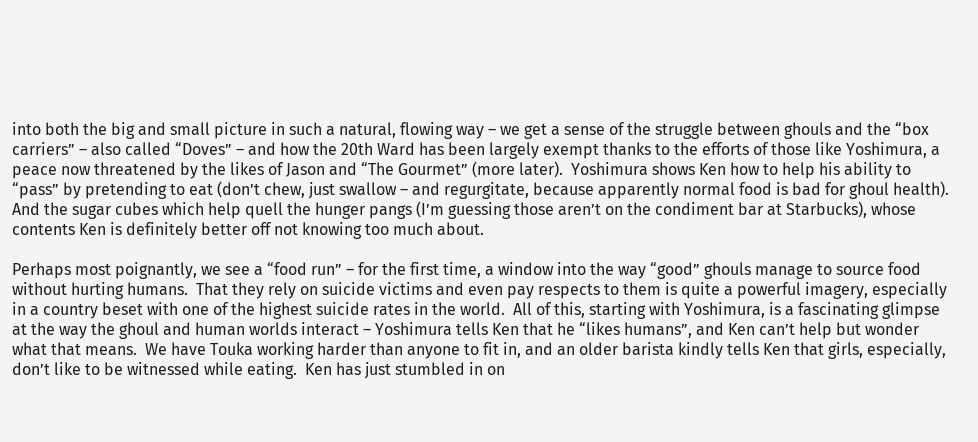into both the big and small picture in such a natural, flowing way – we get a sense of the struggle between ghouls and the “box carriers” – also called “Doves” – and how the 20th Ward has been largely exempt thanks to the efforts of those like Yoshimura, a peace now threatened by the likes of Jason and “The Gourmet” (more later).  Yoshimura shows Ken how to help his ability to “pass” by pretending to eat (don’t chew, just swallow – and regurgitate, because apparently normal food is bad for ghoul health).  And the sugar cubes which help quell the hunger pangs (I’m guessing those aren’t on the condiment bar at Starbucks), whose contents Ken is definitely better off not knowing too much about.

Perhaps most poignantly, we see a “food run” – for the first time, a window into the way “good” ghouls manage to source food without hurting humans.  That they rely on suicide victims and even pay respects to them is quite a powerful imagery, especially in a country beset with one of the highest suicide rates in the world.  All of this, starting with Yoshimura, is a fascinating glimpse at the way the ghoul and human worlds interact – Yoshimura tells Ken that he “likes humans”, and Ken can’t help but wonder what that means.  We have Touka working harder than anyone to fit in, and an older barista kindly tells Ken that girls, especially, don’t like to be witnessed while eating.  Ken has just stumbled in on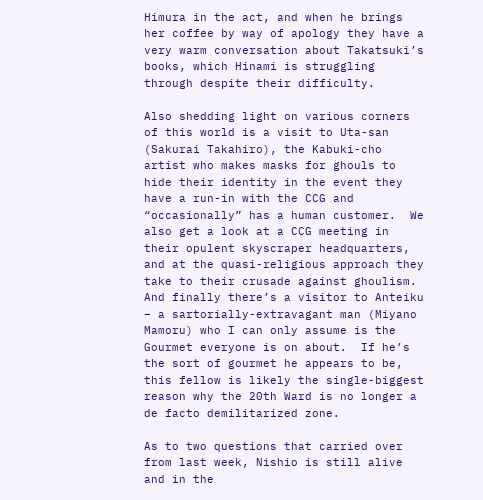Himura in the act, and when he brings her coffee by way of apology they have a very warm conversation about Takatsuki’s books, which Hinami is struggling through despite their difficulty.

Also shedding light on various corners of this world is a visit to Uta-san (Sakurai Takahiro), the Kabuki-cho artist who makes masks for ghouls to hide their identity in the event they have a run-in with the CCG and “occasionally” has a human customer.  We also get a look at a CCG meeting in their opulent skyscraper headquarters, and at the quasi-religious approach they take to their crusade against ghoulism.  And finally there’s a visitor to Anteiku – a sartorially-extravagant man (Miyano Mamoru) who I can only assume is the Gourmet everyone is on about.  If he’s the sort of gourmet he appears to be, this fellow is likely the single-biggest reason why the 20th Ward is no longer a de facto demilitarized zone.

As to two questions that carried over from last week, Nishio is still alive and in the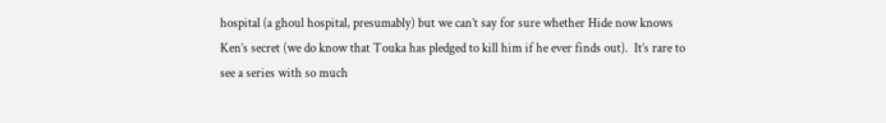hospital (a ghoul hospital, presumably) but we can’t say for sure whether Hide now knows Ken’s secret (we do know that Touka has pledged to kill him if he ever finds out).  It’s rare to see a series with so much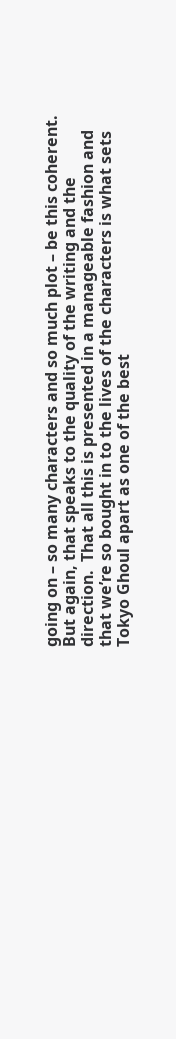going on – so many characters and so much plot – be this coherent.  But again, that speaks to the quality of the writing and the direction.  That all this is presented in a manageable fashion and that we’re so bought in to the lives of the characters is what sets Tokyo Ghoul apart as one of the best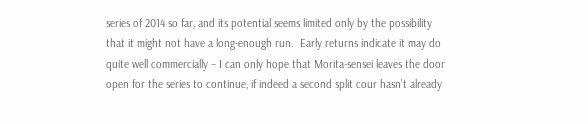series of 2014 so far, and its potential seems limited only by the possibility that it might not have a long-enough run.  Early returns indicate it may do quite well commercially – I can only hope that Morita-sensei leaves the door open for the series to continue, if indeed a second split cour hasn’t already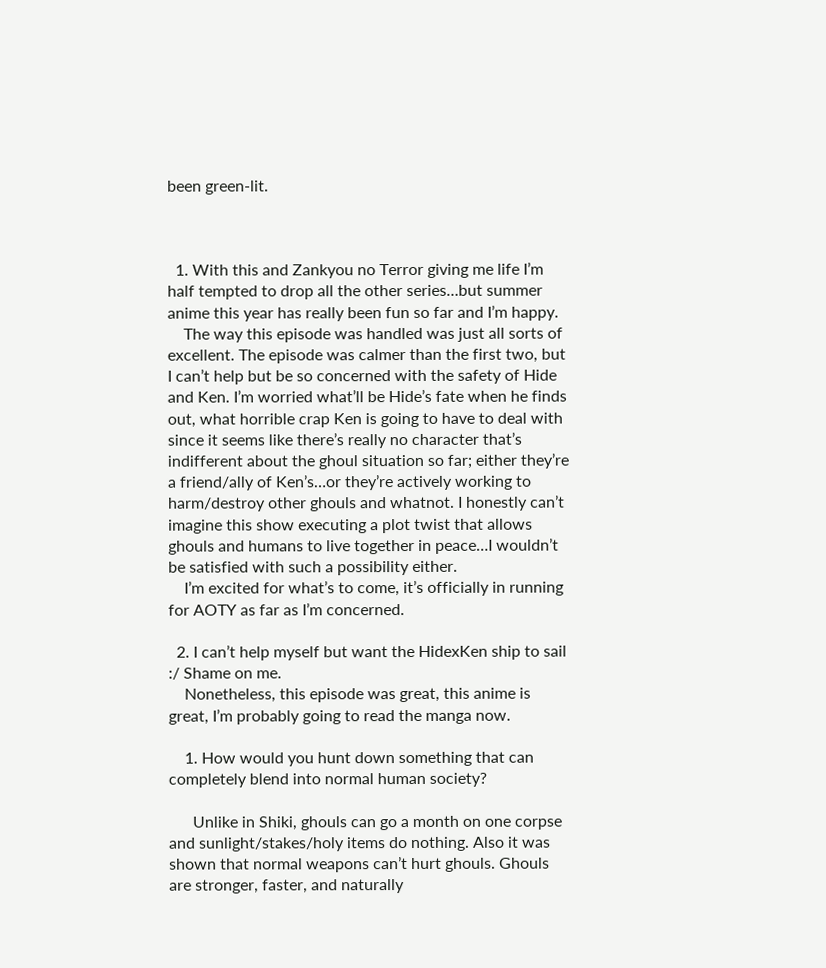been green-lit.



  1. With this and Zankyou no Terror giving me life I’m half tempted to drop all the other series…but summer anime this year has really been fun so far and I’m happy.
    The way this episode was handled was just all sorts of excellent. The episode was calmer than the first two, but I can’t help but be so concerned with the safety of Hide and Ken. I’m worried what’ll be Hide’s fate when he finds out, what horrible crap Ken is going to have to deal with since it seems like there’s really no character that’s indifferent about the ghoul situation so far; either they’re a friend/ally of Ken’s…or they’re actively working to harm/destroy other ghouls and whatnot. I honestly can’t imagine this show executing a plot twist that allows ghouls and humans to live together in peace…I wouldn’t be satisfied with such a possibility either.
    I’m excited for what’s to come, it’s officially in running for AOTY as far as I’m concerned.

  2. I can’t help myself but want the HidexKen ship to sail :/ Shame on me.
    Nonetheless, this episode was great, this anime is great, I’m probably going to read the manga now.

    1. How would you hunt down something that can completely blend into normal human society?

      Unlike in Shiki, ghouls can go a month on one corpse and sunlight/stakes/holy items do nothing. Also it was shown that normal weapons can’t hurt ghouls. Ghouls are stronger, faster, and naturally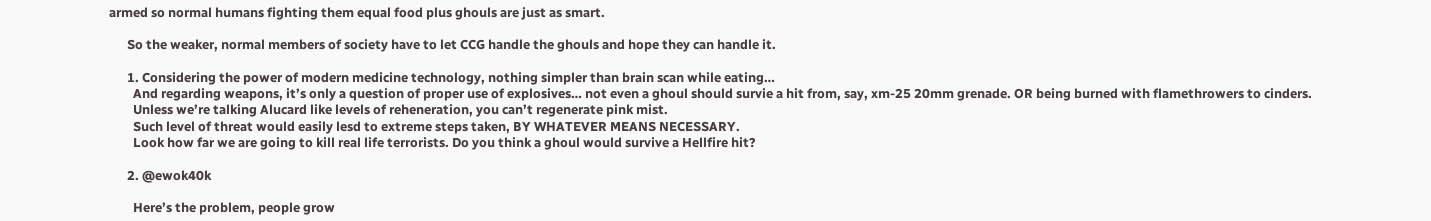armed so normal humans fighting them equal food plus ghouls are just as smart.

      So the weaker, normal members of society have to let CCG handle the ghouls and hope they can handle it.

      1. Considering the power of modern medicine technology, nothing simpler than brain scan while eating…
        And regarding weapons, it’s only a question of proper use of explosives… not even a ghoul should survie a hit from, say, xm-25 20mm grenade. OR being burned with flamethrowers to cinders.
        Unless we’re talking Alucard like levels of reheneration, you can’t regenerate pink mist.
        Such level of threat would easily lesd to extreme steps taken, BY WHATEVER MEANS NECESSARY.
        Look how far we are going to kill real life terrorists. Do you think a ghoul would survive a Hellfire hit?

      2. @ewok40k

        Here’s the problem, people grow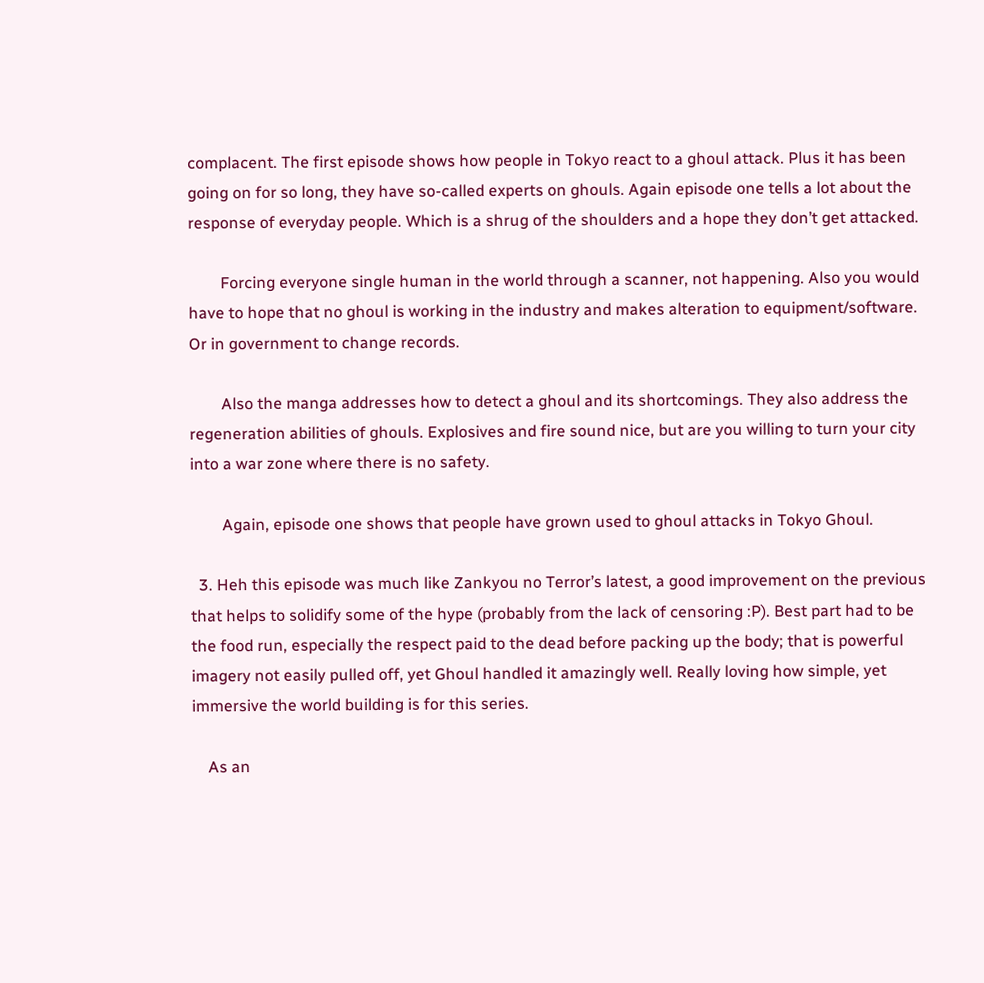complacent. The first episode shows how people in Tokyo react to a ghoul attack. Plus it has been going on for so long, they have so-called experts on ghouls. Again episode one tells a lot about the response of everyday people. Which is a shrug of the shoulders and a hope they don’t get attacked.

        Forcing everyone single human in the world through a scanner, not happening. Also you would have to hope that no ghoul is working in the industry and makes alteration to equipment/software. Or in government to change records.

        Also the manga addresses how to detect a ghoul and its shortcomings. They also address the regeneration abilities of ghouls. Explosives and fire sound nice, but are you willing to turn your city into a war zone where there is no safety.

        Again, episode one shows that people have grown used to ghoul attacks in Tokyo Ghoul.

  3. Heh this episode was much like Zankyou no Terror’s latest, a good improvement on the previous that helps to solidify some of the hype (probably from the lack of censoring :P). Best part had to be the food run, especially the respect paid to the dead before packing up the body; that is powerful imagery not easily pulled off, yet Ghoul handled it amazingly well. Really loving how simple, yet immersive the world building is for this series.

    As an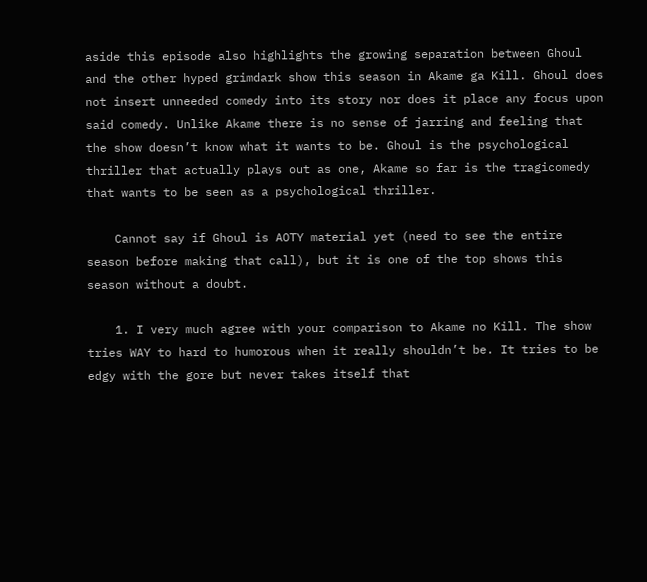aside this episode also highlights the growing separation between Ghoul and the other hyped grimdark show this season in Akame ga Kill. Ghoul does not insert unneeded comedy into its story nor does it place any focus upon said comedy. Unlike Akame there is no sense of jarring and feeling that the show doesn’t know what it wants to be. Ghoul is the psychological thriller that actually plays out as one, Akame so far is the tragicomedy that wants to be seen as a psychological thriller.

    Cannot say if Ghoul is AOTY material yet (need to see the entire season before making that call), but it is one of the top shows this season without a doubt.

    1. I very much agree with your comparison to Akame no Kill. The show tries WAY to hard to humorous when it really shouldn’t be. It tries to be edgy with the gore but never takes itself that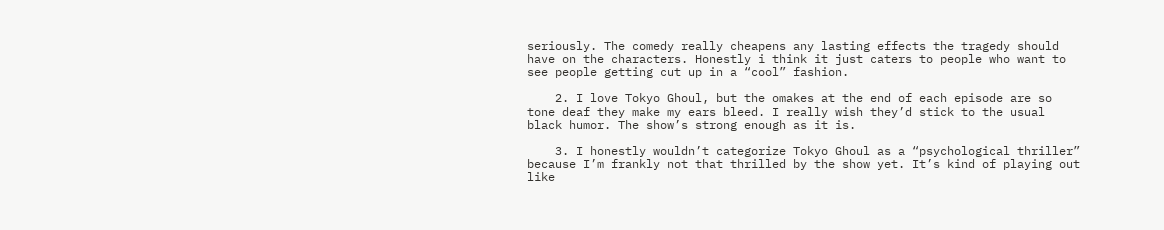seriously. The comedy really cheapens any lasting effects the tragedy should have on the characters. Honestly i think it just caters to people who want to see people getting cut up in a “cool” fashion.

    2. I love Tokyo Ghoul, but the omakes at the end of each episode are so tone deaf they make my ears bleed. I really wish they’d stick to the usual black humor. The show’s strong enough as it is.

    3. I honestly wouldn’t categorize Tokyo Ghoul as a “psychological thriller” because I’m frankly not that thrilled by the show yet. It’s kind of playing out like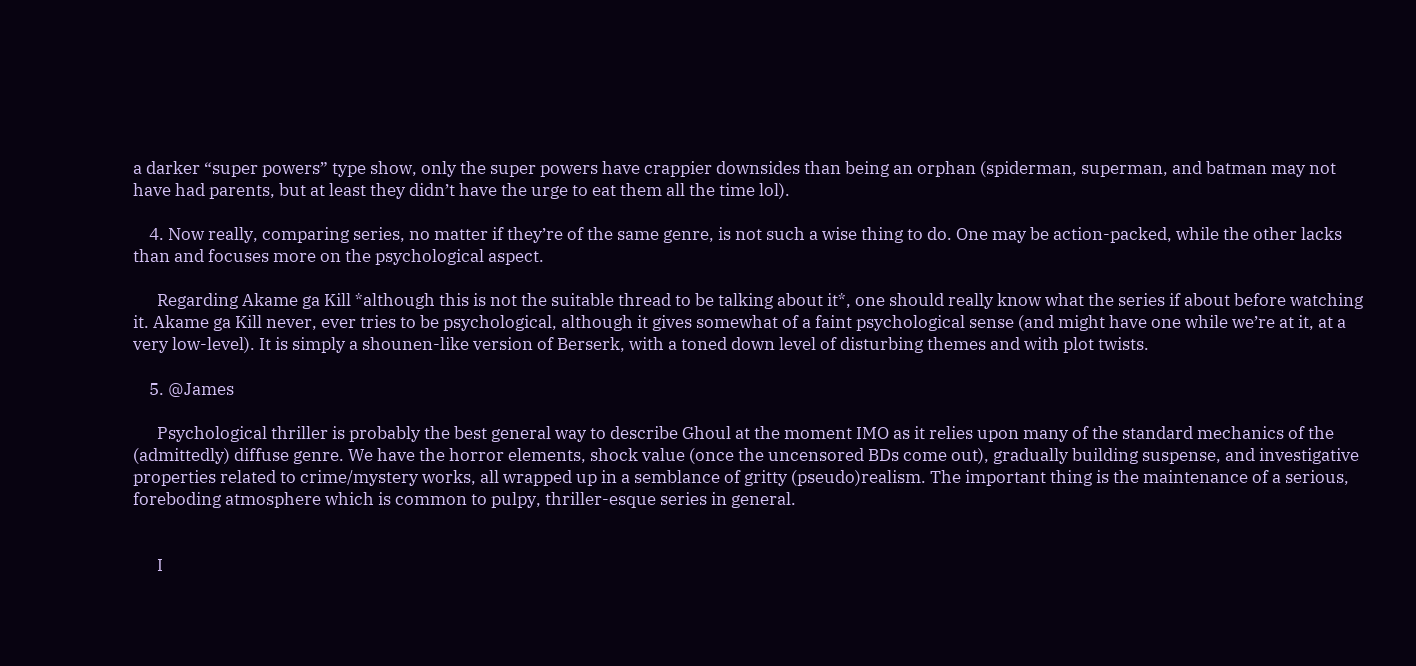a darker “super powers” type show, only the super powers have crappier downsides than being an orphan (spiderman, superman, and batman may not have had parents, but at least they didn’t have the urge to eat them all the time lol).

    4. Now really, comparing series, no matter if they’re of the same genre, is not such a wise thing to do. One may be action-packed, while the other lacks than and focuses more on the psychological aspect.

      Regarding Akame ga Kill *although this is not the suitable thread to be talking about it*, one should really know what the series if about before watching it. Akame ga Kill never, ever tries to be psychological, although it gives somewhat of a faint psychological sense (and might have one while we’re at it, at a very low-level). It is simply a shounen-like version of Berserk, with a toned down level of disturbing themes and with plot twists.

    5. @James

      Psychological thriller is probably the best general way to describe Ghoul at the moment IMO as it relies upon many of the standard mechanics of the (admittedly) diffuse genre. We have the horror elements, shock value (once the uncensored BDs come out), gradually building suspense, and investigative properties related to crime/mystery works, all wrapped up in a semblance of gritty (pseudo)realism. The important thing is the maintenance of a serious, foreboding atmosphere which is common to pulpy, thriller-esque series in general.


      I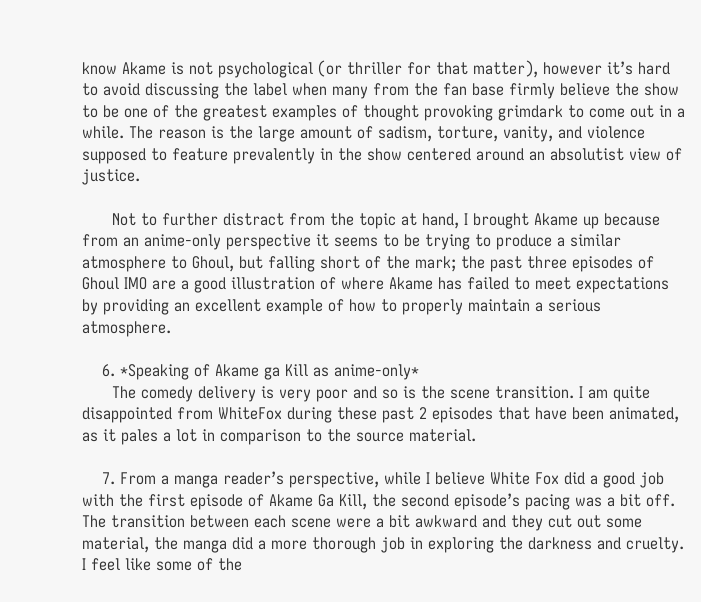know Akame is not psychological (or thriller for that matter), however it’s hard to avoid discussing the label when many from the fan base firmly believe the show to be one of the greatest examples of thought provoking grimdark to come out in a while. The reason is the large amount of sadism, torture, vanity, and violence supposed to feature prevalently in the show centered around an absolutist view of justice.

      Not to further distract from the topic at hand, I brought Akame up because from an anime-only perspective it seems to be trying to produce a similar atmosphere to Ghoul, but falling short of the mark; the past three episodes of Ghoul IMO are a good illustration of where Akame has failed to meet expectations by providing an excellent example of how to properly maintain a serious atmosphere.

    6. *Speaking of Akame ga Kill as anime-only*
      The comedy delivery is very poor and so is the scene transition. I am quite disappointed from WhiteFox during these past 2 episodes that have been animated, as it pales a lot in comparison to the source material.

    7. From a manga reader’s perspective, while I believe White Fox did a good job with the first episode of Akame Ga Kill, the second episode’s pacing was a bit off. The transition between each scene were a bit awkward and they cut out some material, the manga did a more thorough job in exploring the darkness and cruelty. I feel like some of the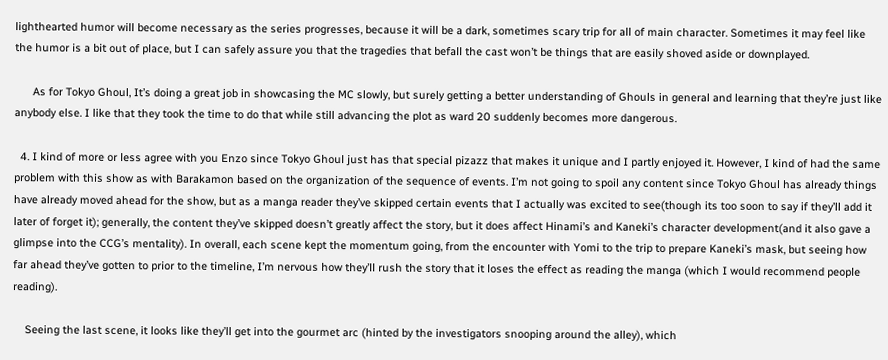lighthearted humor will become necessary as the series progresses, because it will be a dark, sometimes scary trip for all of main character. Sometimes it may feel like the humor is a bit out of place, but I can safely assure you that the tragedies that befall the cast won’t be things that are easily shoved aside or downplayed.

      As for Tokyo Ghoul, It’s doing a great job in showcasing the MC slowly, but surely getting a better understanding of Ghouls in general and learning that they’re just like anybody else. I like that they took the time to do that while still advancing the plot as ward 20 suddenly becomes more dangerous.

  4. I kind of more or less agree with you Enzo since Tokyo Ghoul just has that special pizazz that makes it unique and I partly enjoyed it. However, I kind of had the same problem with this show as with Barakamon based on the organization of the sequence of events. I’m not going to spoil any content since Tokyo Ghoul has already things have already moved ahead for the show, but as a manga reader they’ve skipped certain events that I actually was excited to see(though its too soon to say if they’ll add it later of forget it); generally, the content they’ve skipped doesn’t greatly affect the story, but it does affect Hinami’s and Kaneki’s character development(and it also gave a glimpse into the CCG’s mentality). In overall, each scene kept the momentum going, from the encounter with Yomi to the trip to prepare Kaneki’s mask, but seeing how far ahead they’ve gotten to prior to the timeline, I’m nervous how they’ll rush the story that it loses the effect as reading the manga (which I would recommend people reading).

    Seeing the last scene, it looks like they’ll get into the gourmet arc (hinted by the investigators snooping around the alley), which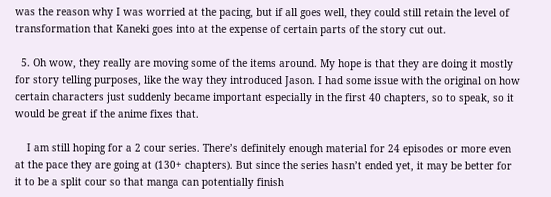was the reason why I was worried at the pacing, but if all goes well, they could still retain the level of transformation that Kaneki goes into at the expense of certain parts of the story cut out.

  5. Oh wow, they really are moving some of the items around. My hope is that they are doing it mostly for story telling purposes, like the way they introduced Jason. I had some issue with the original on how certain characters just suddenly became important especially in the first 40 chapters, so to speak, so it would be great if the anime fixes that.

    I am still hoping for a 2 cour series. There’s definitely enough material for 24 episodes or more even at the pace they are going at (130+ chapters). But since the series hasn’t ended yet, it may be better for it to be a split cour so that manga can potentially finish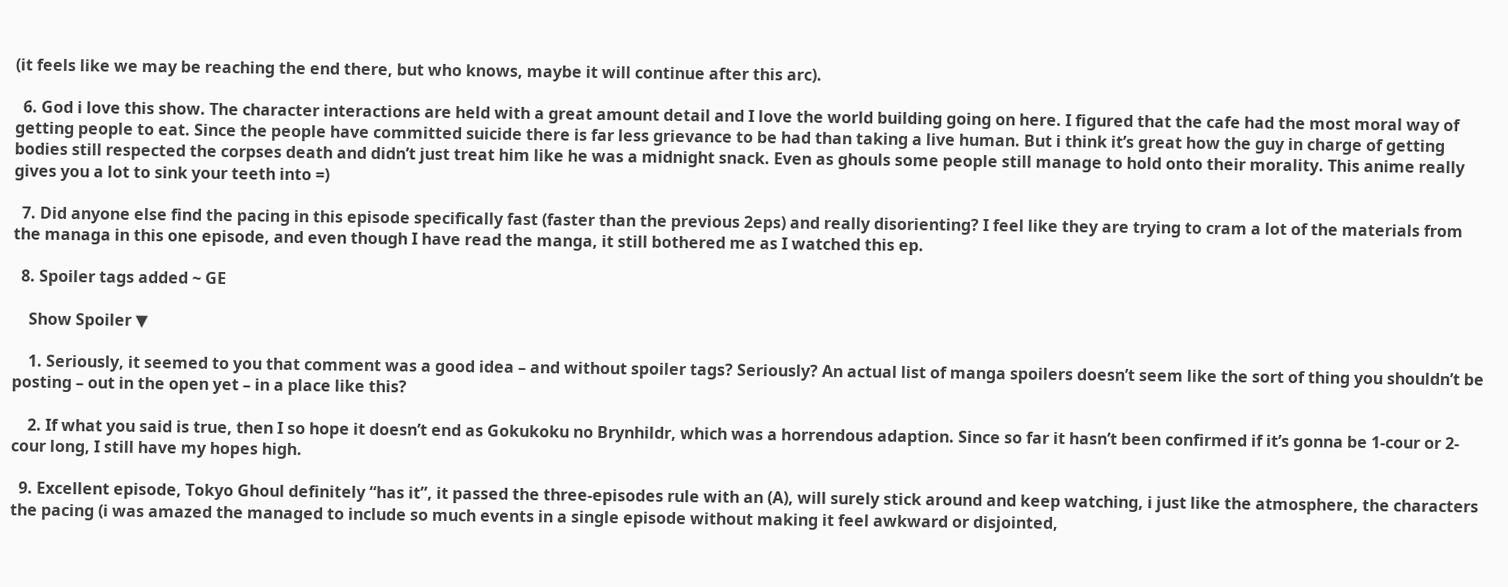(it feels like we may be reaching the end there, but who knows, maybe it will continue after this arc).

  6. God i love this show. The character interactions are held with a great amount detail and I love the world building going on here. I figured that the cafe had the most moral way of getting people to eat. Since the people have committed suicide there is far less grievance to be had than taking a live human. But i think it’s great how the guy in charge of getting bodies still respected the corpses death and didn’t just treat him like he was a midnight snack. Even as ghouls some people still manage to hold onto their morality. This anime really gives you a lot to sink your teeth into =)

  7. Did anyone else find the pacing in this episode specifically fast (faster than the previous 2eps) and really disorienting? I feel like they are trying to cram a lot of the materials from the managa in this one episode, and even though I have read the manga, it still bothered me as I watched this ep.

  8. Spoiler tags added ~ GE

    Show Spoiler ▼

    1. Seriously, it seemed to you that comment was a good idea – and without spoiler tags? Seriously? An actual list of manga spoilers doesn’t seem like the sort of thing you shouldn’t be posting – out in the open yet – in a place like this?

    2. If what you said is true, then I so hope it doesn’t end as Gokukoku no Brynhildr, which was a horrendous adaption. Since so far it hasn’t been confirmed if it’s gonna be 1-cour or 2-cour long, I still have my hopes high.

  9. Excellent episode, Tokyo Ghoul definitely “has it”, it passed the three-episodes rule with an (A), will surely stick around and keep watching, i just like the atmosphere, the characters the pacing (i was amazed the managed to include so much events in a single episode without making it feel awkward or disjointed,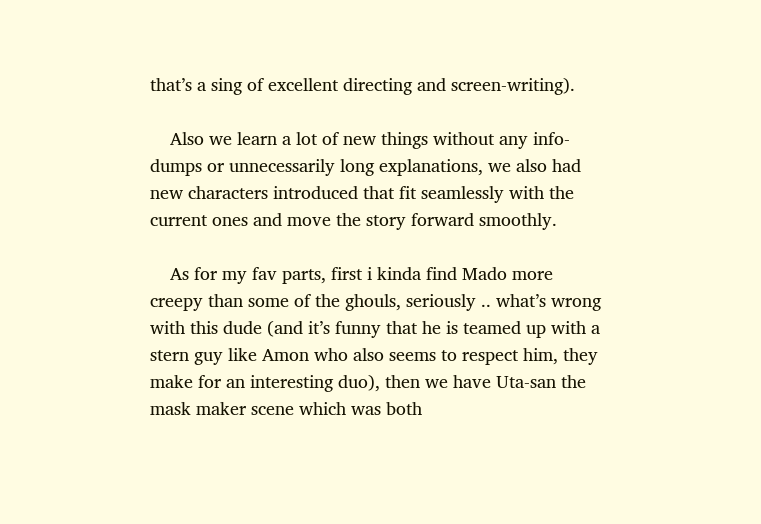that’s a sing of excellent directing and screen-writing).

    Also we learn a lot of new things without any info-dumps or unnecessarily long explanations, we also had new characters introduced that fit seamlessly with the current ones and move the story forward smoothly.

    As for my fav parts, first i kinda find Mado more creepy than some of the ghouls, seriously .. what’s wrong with this dude (and it’s funny that he is teamed up with a stern guy like Amon who also seems to respect him, they make for an interesting duo), then we have Uta-san the mask maker scene which was both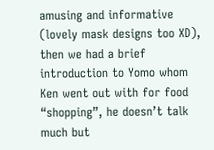amusing and informative (lovely mask designs too XD), then we had a brief introduction to Yomo whom Ken went out with for food “shopping”, he doesn’t talk much but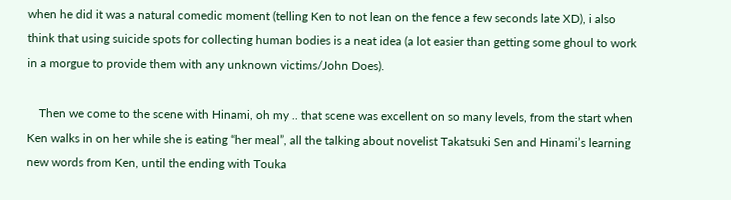when he did it was a natural comedic moment (telling Ken to not lean on the fence a few seconds late XD), i also think that using suicide spots for collecting human bodies is a neat idea (a lot easier than getting some ghoul to work in a morgue to provide them with any unknown victims/John Does).

    Then we come to the scene with Hinami, oh my .. that scene was excellent on so many levels, from the start when Ken walks in on her while she is eating “her meal”, all the talking about novelist Takatsuki Sen and Hinami’s learning new words from Ken, until the ending with Touka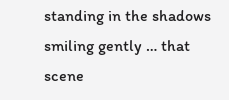standing in the shadows smiling gently … that scene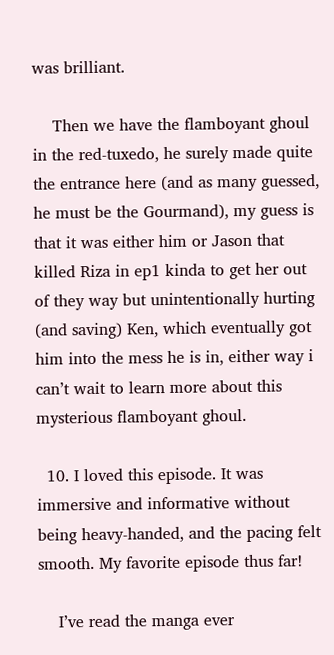was brilliant.

    Then we have the flamboyant ghoul in the red-tuxedo, he surely made quite the entrance here (and as many guessed, he must be the Gourmand), my guess is that it was either him or Jason that killed Riza in ep1 kinda to get her out of they way but unintentionally hurting (and saving) Ken, which eventually got him into the mess he is in, either way i can’t wait to learn more about this mysterious flamboyant ghoul.

  10. I loved this episode. It was immersive and informative without being heavy-handed, and the pacing felt smooth. My favorite episode thus far!

    I’ve read the manga ever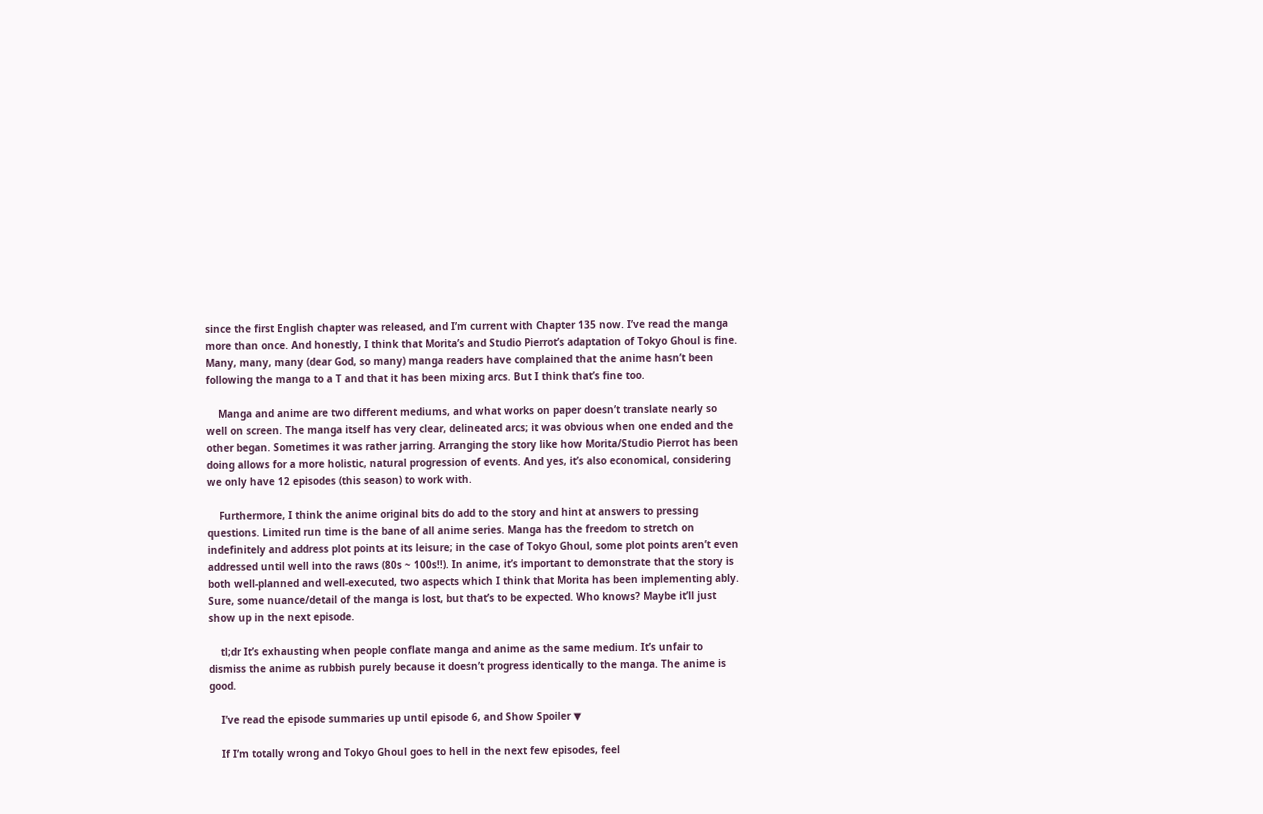since the first English chapter was released, and I’m current with Chapter 135 now. I’ve read the manga more than once. And honestly, I think that Morita’s and Studio Pierrot’s adaptation of Tokyo Ghoul is fine. Many, many, many (dear God, so many) manga readers have complained that the anime hasn’t been following the manga to a T and that it has been mixing arcs. But I think that’s fine too.

    Manga and anime are two different mediums, and what works on paper doesn’t translate nearly so well on screen. The manga itself has very clear, delineated arcs; it was obvious when one ended and the other began. Sometimes it was rather jarring. Arranging the story like how Morita/Studio Pierrot has been doing allows for a more holistic, natural progression of events. And yes, it’s also economical, considering we only have 12 episodes (this season) to work with.

    Furthermore, I think the anime original bits do add to the story and hint at answers to pressing questions. Limited run time is the bane of all anime series. Manga has the freedom to stretch on indefinitely and address plot points at its leisure; in the case of Tokyo Ghoul, some plot points aren’t even addressed until well into the raws (80s ~ 100s!!). In anime, it’s important to demonstrate that the story is both well-planned and well-executed, two aspects which I think that Morita has been implementing ably. Sure, some nuance/detail of the manga is lost, but that’s to be expected. Who knows? Maybe it’ll just show up in the next episode.

    tl;dr It’s exhausting when people conflate manga and anime as the same medium. It’s unfair to dismiss the anime as rubbish purely because it doesn’t progress identically to the manga. The anime is good.

    I’ve read the episode summaries up until episode 6, and Show Spoiler ▼

    If I’m totally wrong and Tokyo Ghoul goes to hell in the next few episodes, feel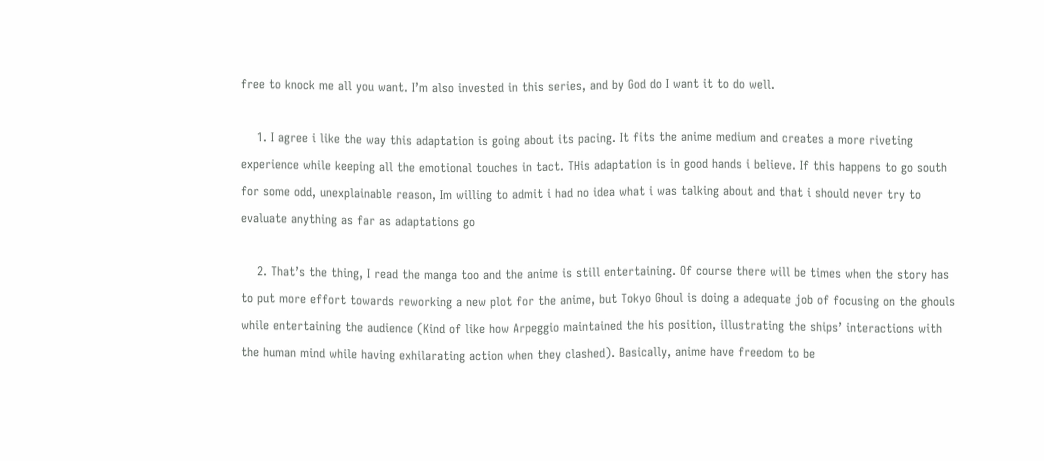free to knock me all you want. I’m also invested in this series, and by God do I want it to do well.

    1. I agree i like the way this adaptation is going about its pacing. It fits the anime medium and creates a more riveting experience while keeping all the emotional touches in tact. THis adaptation is in good hands i believe. If this happens to go south for some odd, unexplainable reason, Im willing to admit i had no idea what i was talking about and that i should never try to evaluate anything as far as adaptations go

    2. That’s the thing, I read the manga too and the anime is still entertaining. Of course there will be times when the story has to put more effort towards reworking a new plot for the anime, but Tokyo Ghoul is doing a adequate job of focusing on the ghouls while entertaining the audience (Kind of like how Arpeggio maintained the his position, illustrating the ships’ interactions with the human mind while having exhilarating action when they clashed). Basically, anime have freedom to be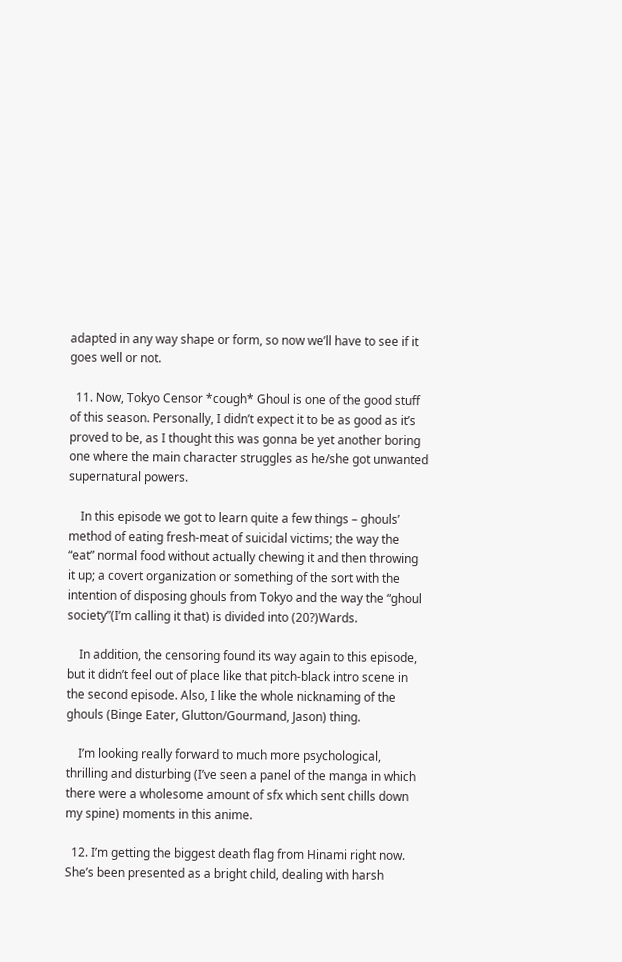adapted in any way shape or form, so now we’ll have to see if it goes well or not.

  11. Now, Tokyo Censor *cough* Ghoul is one of the good stuff of this season. Personally, I didn’t expect it to be as good as it’s proved to be, as I thought this was gonna be yet another boring one where the main character struggles as he/she got unwanted supernatural powers.

    In this episode we got to learn quite a few things – ghouls’ method of eating fresh-meat of suicidal victims; the way the “eat” normal food without actually chewing it and then throwing it up; a covert organization or something of the sort with the intention of disposing ghouls from Tokyo and the way the “ghoul society”(I’m calling it that) is divided into (20?)Wards.

    In addition, the censoring found its way again to this episode, but it didn’t feel out of place like that pitch-black intro scene in the second episode. Also, I like the whole nicknaming of the ghouls (Binge Eater, Glutton/Gourmand, Jason) thing.

    I’m looking really forward to much more psychological, thrilling and disturbing (I’ve seen a panel of the manga in which there were a wholesome amount of sfx which sent chills down my spine) moments in this anime.

  12. I’m getting the biggest death flag from Hinami right now. She’s been presented as a bright child, dealing with harsh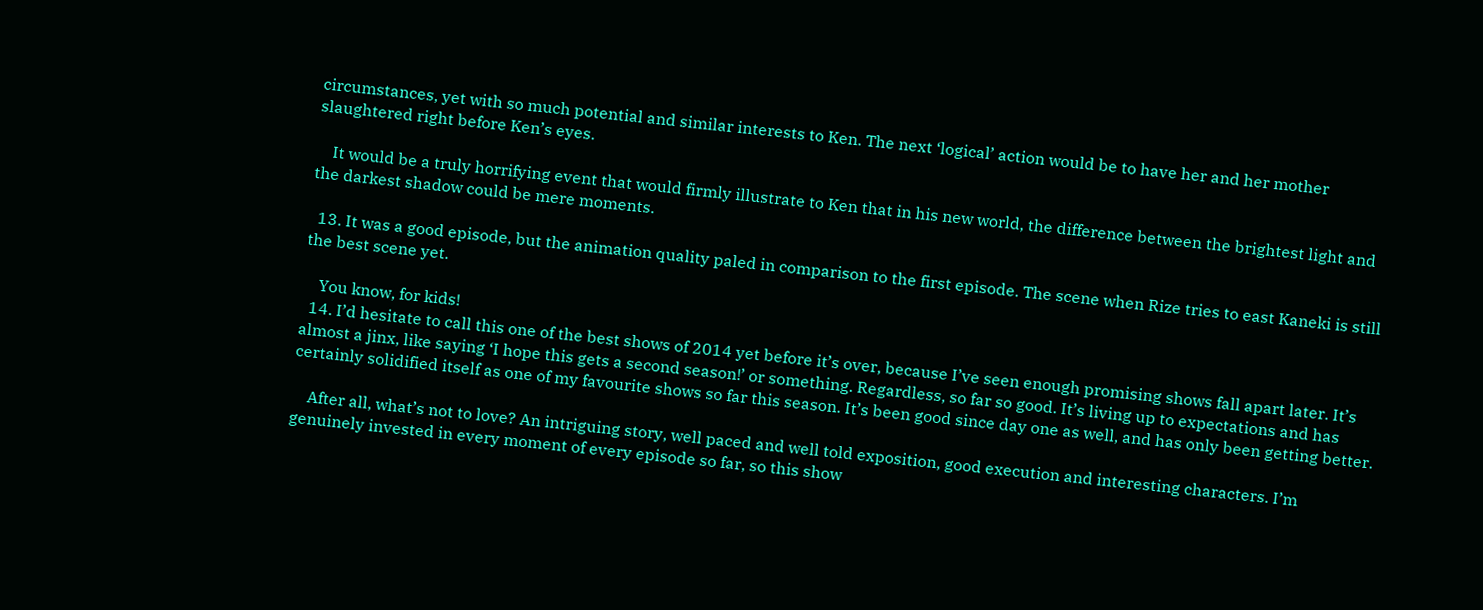circumstances, yet with so much potential and similar interests to Ken. The next ‘logical’ action would be to have her and her mother slaughtered right before Ken’s eyes.

    It would be a truly horrifying event that would firmly illustrate to Ken that in his new world, the difference between the brightest light and the darkest shadow could be mere moments.

  13. It was a good episode, but the animation quality paled in comparison to the first episode. The scene when Rize tries to east Kaneki is still the best scene yet.

    You know, for kids!
  14. I’d hesitate to call this one of the best shows of 2014 yet before it’s over, because I’ve seen enough promising shows fall apart later. It’s almost a jinx, like saying ‘I hope this gets a second season!’ or something. Regardless, so far so good. It’s living up to expectations and has certainly solidified itself as one of my favourite shows so far this season. It’s been good since day one as well, and has only been getting better.

    After all, what’s not to love? An intriguing story, well paced and well told exposition, good execution and interesting characters. I’m genuinely invested in every moment of every episode so far, so this show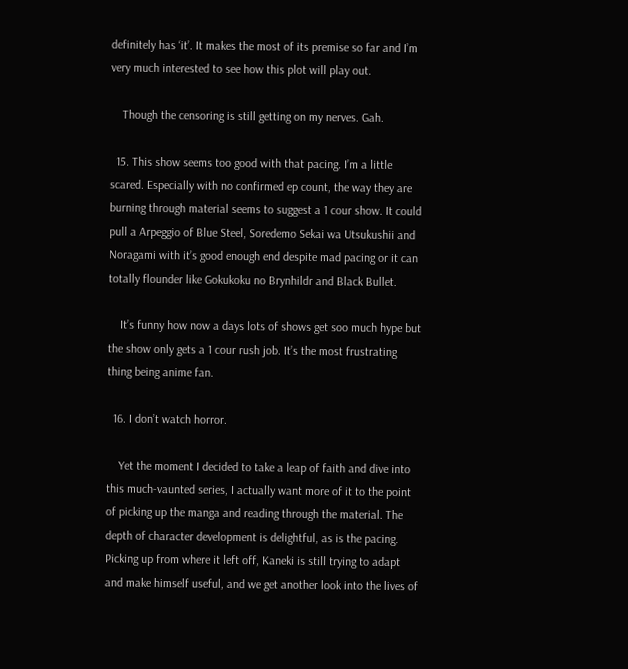definitely has ‘it’. It makes the most of its premise so far and I’m very much interested to see how this plot will play out.

    Though the censoring is still getting on my nerves. Gah.

  15. This show seems too good with that pacing. I’m a little scared. Especially with no confirmed ep count, the way they are burning through material seems to suggest a 1 cour show. It could pull a Arpeggio of Blue Steel, Soredemo Sekai wa Utsukushii and Noragami with it’s good enough end despite mad pacing or it can totally flounder like Gokukoku no Brynhildr and Black Bullet.

    It’s funny how now a days lots of shows get soo much hype but the show only gets a 1 cour rush job. It’s the most frustrating thing being anime fan.

  16. I don’t watch horror.

    Yet the moment I decided to take a leap of faith and dive into this much-vaunted series, I actually want more of it to the point of picking up the manga and reading through the material. The depth of character development is delightful, as is the pacing. Picking up from where it left off, Kaneki is still trying to adapt and make himself useful, and we get another look into the lives of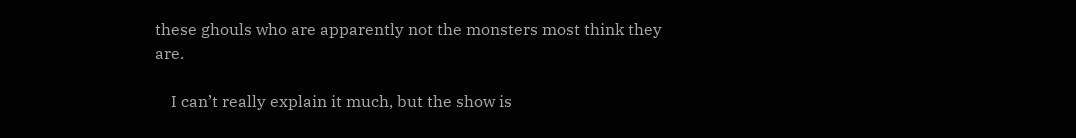these ghouls who are apparently not the monsters most think they are.

    I can’t really explain it much, but the show is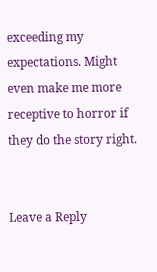exceeding my expectations. Might even make me more receptive to horror if they do the story right.


Leave a Reply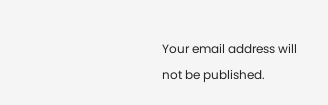Your email address will not be published.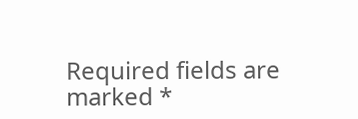Required fields are marked *